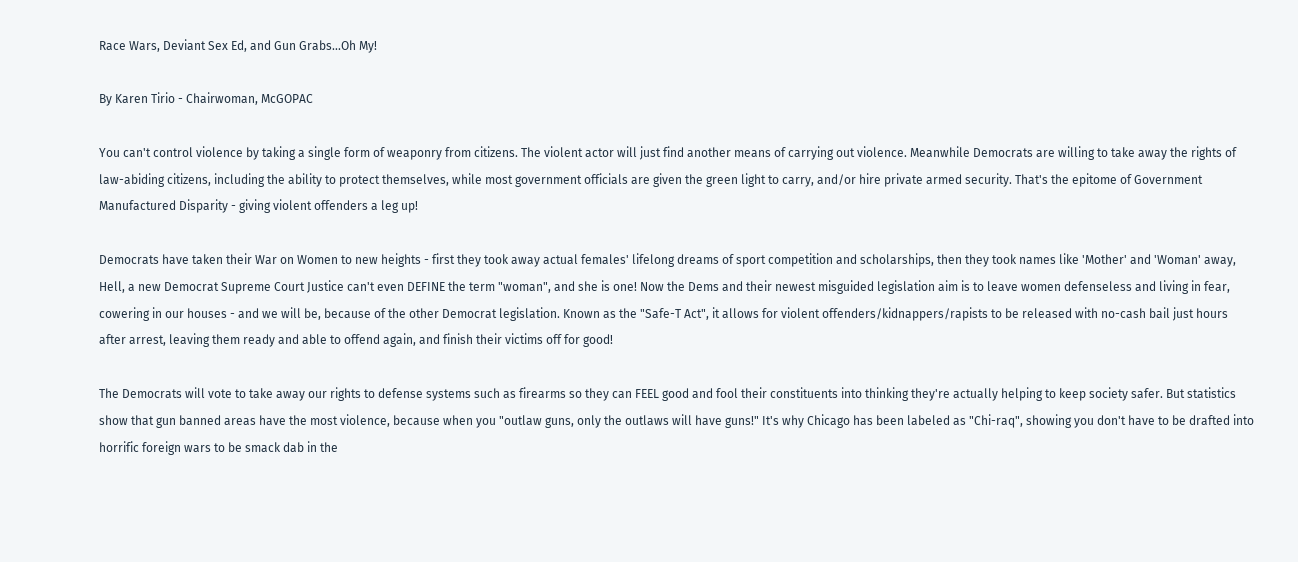Race Wars, Deviant Sex Ed, and Gun Grabs...Oh My!

By Karen Tirio - Chairwoman, McGOPAC

You can't control violence by taking a single form of weaponry from citizens. The violent actor will just find another means of carrying out violence. Meanwhile Democrats are willing to take away the rights of law-abiding citizens, including the ability to protect themselves, while most government officials are given the green light to carry, and/or hire private armed security. That's the epitome of Government Manufactured Disparity - giving violent offenders a leg up!

Democrats have taken their War on Women to new heights - first they took away actual females' lifelong dreams of sport competition and scholarships, then they took names like 'Mother' and 'Woman' away, Hell, a new Democrat Supreme Court Justice can't even DEFINE the term "woman", and she is one! Now the Dems and their newest misguided legislation aim is to leave women defenseless and living in fear, cowering in our houses - and we will be, because of the other Democrat legislation. Known as the "Safe-T Act", it allows for violent offenders/kidnappers/rapists to be released with no-cash bail just hours after arrest, leaving them ready and able to offend again, and finish their victims off for good!

The Democrats will vote to take away our rights to defense systems such as firearms so they can FEEL good and fool their constituents into thinking they're actually helping to keep society safer. But statistics show that gun banned areas have the most violence, because when you "outlaw guns, only the outlaws will have guns!" It's why Chicago has been labeled as "Chi-raq", showing you don't have to be drafted into horrific foreign wars to be smack dab in the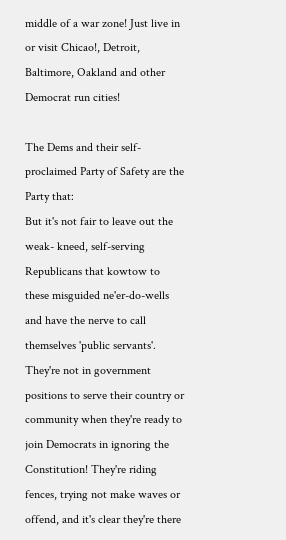middle of a war zone! Just live in or visit Chicao!, Detroit, Baltimore, Oakland and other Democrat run cities!

The Dems and their self-proclaimed Party of Safety are the Party that:
But it's not fair to leave out the weak- kneed, self-serving Republicans that kowtow to these misguided ne'er-do-wells and have the nerve to call themselves 'public servants'. They're not in government positions to serve their country or community when they're ready to join Democrats in ignoring the Constitution! They're riding fences, trying not make waves or offend, and it's clear they're there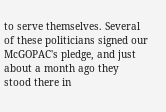to serve themselves. Several of these politicians signed our McGOPAC's pledge, and just about a month ago they stood there in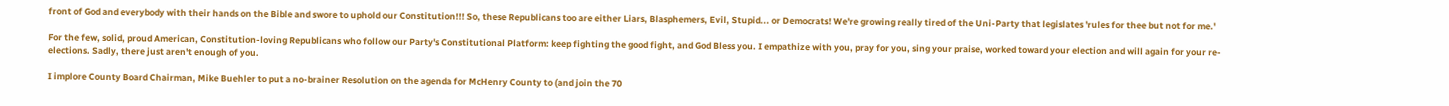front of God and everybody with their hands on the Bible and swore to uphold our Constitution!!! So, these Republicans too are either Liars, Blasphemers, Evil, Stupid... or Democrats! We're growing really tired of the Uni-Party that legislates 'rules for thee but not for me.'

For the few, solid, proud American, Constitution-loving Republicans who follow our Party's Constitutional Platform: keep fighting the good fight, and God Bless you. I empathize with you, pray for you, sing your praise, worked toward your election and will again for your re-elections. Sadly, there just aren't enough of you.

I implore County Board Chairman, Mike Buehler to put a no-brainer Resolution on the agenda for McHenry County to (and join the 70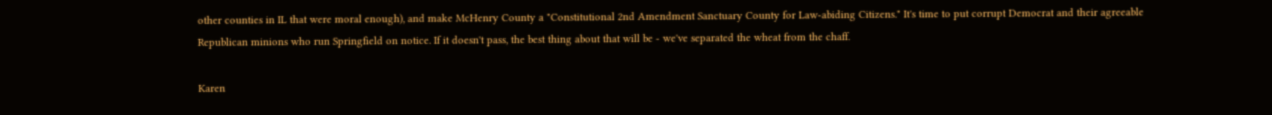other counties in IL that were moral enough), and make McHenry County a "Constitutional 2nd Amendment Sanctuary County for Law-abiding Citizens." It's time to put corrupt Democrat and their agreeable Republican minions who run Springfield on notice. If it doesn't pass, the best thing about that will be - we've separated the wheat from the chaff.

Karen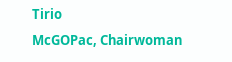Tirio
McGOPac, Chairwoman